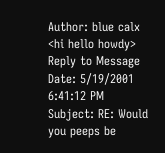Author: blue calx <hi hello howdy>     Reply to Message
Date: 5/19/2001 6:41:12 PM
Subject: RE: Would you peeps be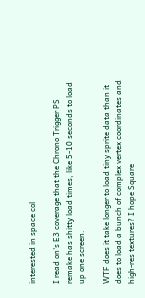interested in space col

I read on's E3 coverage that the Chrono Trigger PS remake has shitty load times, like 5-10 seconds to load up one screen.

WTF does it take longer to load tiny sprite data than it does to load a bunch of complex vertex coordinates and high-res textures? I hope Square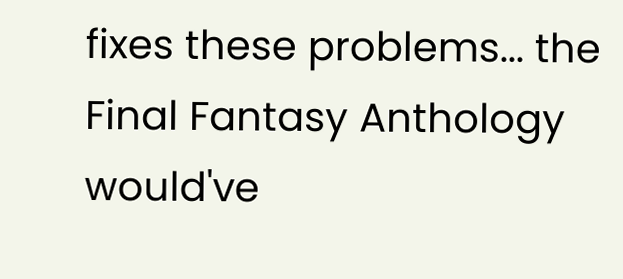fixes these problems... the Final Fantasy Anthology would've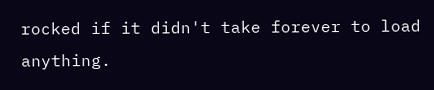rocked if it didn't take forever to load anything.